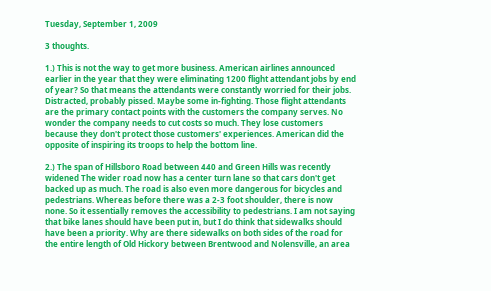Tuesday, September 1, 2009

3 thoughts.

1.) This is not the way to get more business. American airlines announced earlier in the year that they were eliminating 1200 flight attendant jobs by end of year? So that means the attendants were constantly worried for their jobs. Distracted, probably pissed. Maybe some in-fighting. Those flight attendants are the primary contact points with the customers the company serves. No wonder the company needs to cut costs so much. They lose customers because they don't protect those customers' experiences. American did the opposite of inspiring its troops to help the bottom line.

2.) The span of Hillsboro Road between 440 and Green Hills was recently widened The wider road now has a center turn lane so that cars don't get backed up as much. The road is also even more dangerous for bicycles and pedestrians. Whereas before there was a 2-3 foot shoulder, there is now none. So it essentially removes the accessibility to pedestrians. I am not saying that bike lanes should have been put in, but I do think that sidewalks should have been a priority. Why are there sidewalks on both sides of the road for the entire length of Old Hickory between Brentwood and Nolensville, an area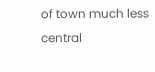of town much less central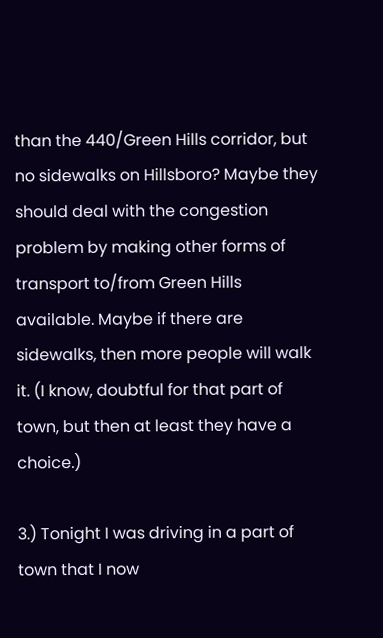than the 440/Green Hills corridor, but no sidewalks on Hillsboro? Maybe they should deal with the congestion problem by making other forms of transport to/from Green Hills available. Maybe if there are sidewalks, then more people will walk it. (I know, doubtful for that part of town, but then at least they have a choice.)

3.) Tonight I was driving in a part of town that I now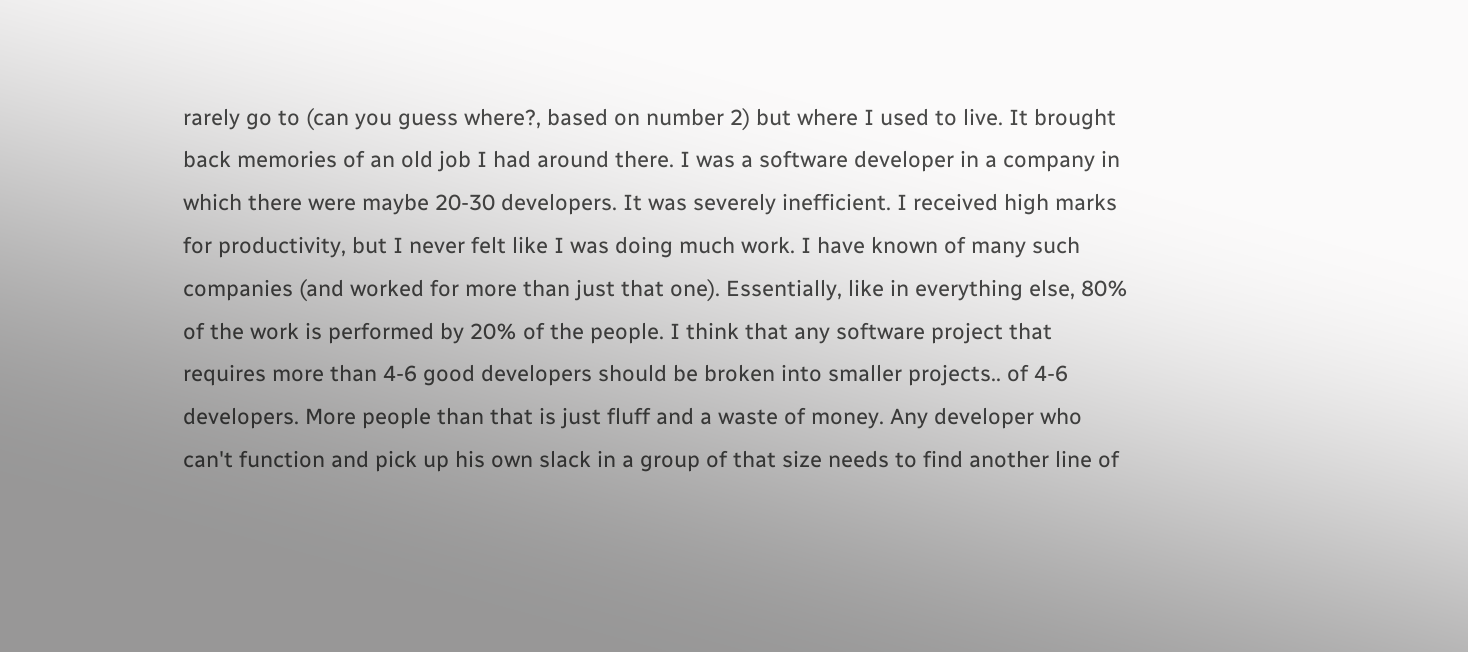rarely go to (can you guess where?, based on number 2) but where I used to live. It brought back memories of an old job I had around there. I was a software developer in a company in which there were maybe 20-30 developers. It was severely inefficient. I received high marks for productivity, but I never felt like I was doing much work. I have known of many such companies (and worked for more than just that one). Essentially, like in everything else, 80% of the work is performed by 20% of the people. I think that any software project that requires more than 4-6 good developers should be broken into smaller projects.. of 4-6 developers. More people than that is just fluff and a waste of money. Any developer who can't function and pick up his own slack in a group of that size needs to find another line of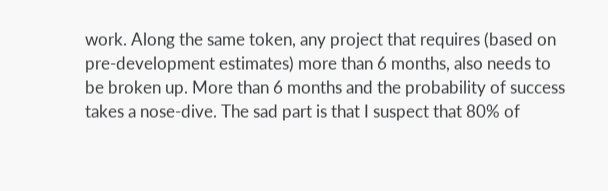work. Along the same token, any project that requires (based on pre-development estimates) more than 6 months, also needs to be broken up. More than 6 months and the probability of success takes a nose-dive. The sad part is that I suspect that 80% of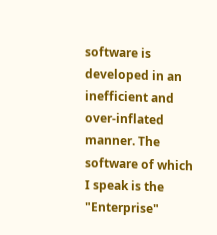software is developed in an inefficient and over-inflated manner. The software of which I speak is the "Enterprise"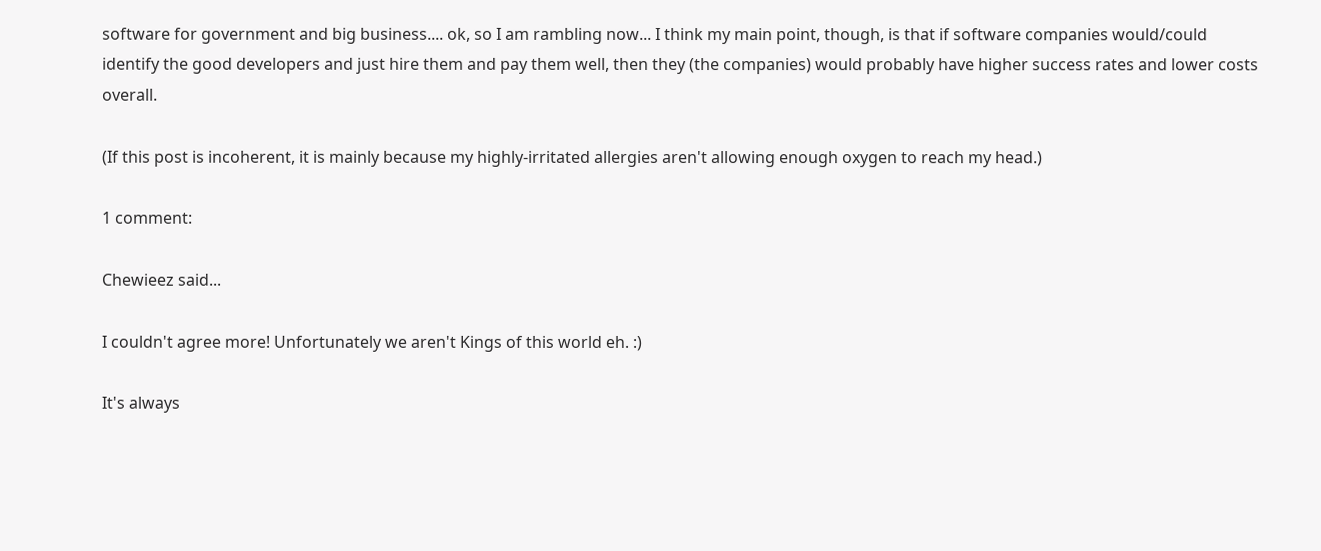software for government and big business.... ok, so I am rambling now... I think my main point, though, is that if software companies would/could identify the good developers and just hire them and pay them well, then they (the companies) would probably have higher success rates and lower costs overall.

(If this post is incoherent, it is mainly because my highly-irritated allergies aren't allowing enough oxygen to reach my head.)

1 comment:

Chewieez said...

I couldn't agree more! Unfortunately we aren't Kings of this world eh. :)

It's always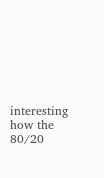interesting how the 80/20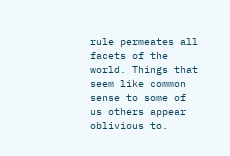rule permeates all facets of the world. Things that seem like common sense to some of us others appear oblivious to.